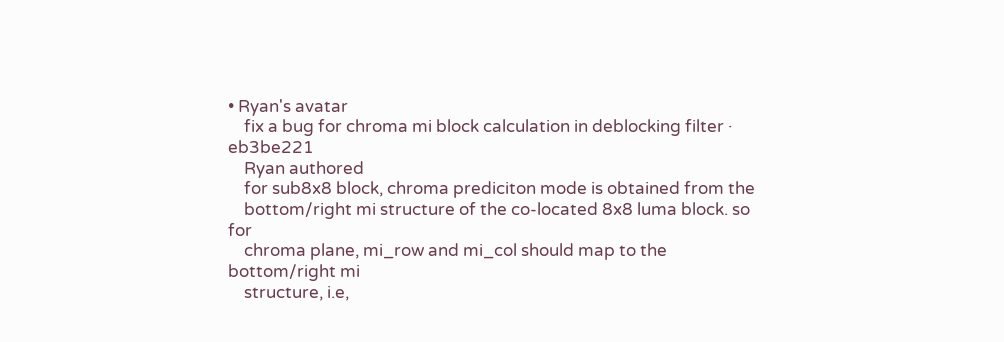• Ryan's avatar
    fix a bug for chroma mi block calculation in deblocking filter · eb3be221
    Ryan authored
    for sub8x8 block, chroma prediciton mode is obtained from the
    bottom/right mi structure of the co-located 8x8 luma block. so for
    chroma plane, mi_row and mi_col should map to the bottom/right mi
    structure, i.e,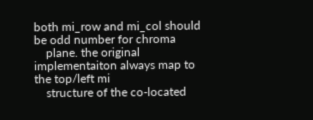both mi_row and mi_col should be odd number for chroma
    plane. the original implementaiton always map to the top/left mi
    structure of the co-located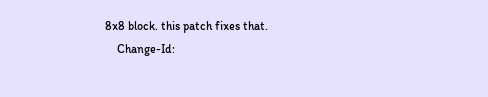8x8 block. this patch fixes that.
    Change-Id: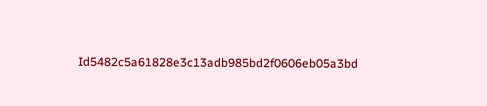Id5482c5a61828e3c13adb985bd2f0606eb05a3bd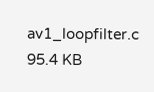av1_loopfilter.c 95.4 KB